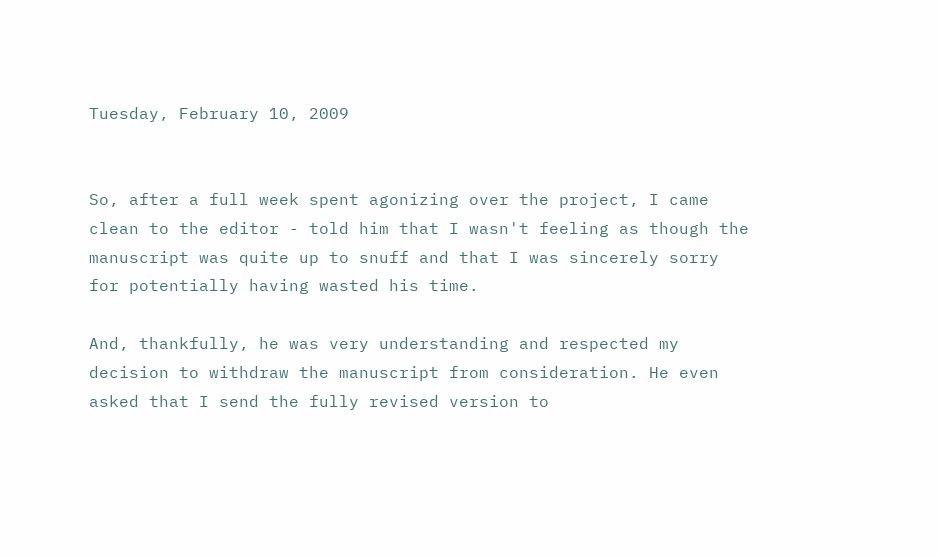Tuesday, February 10, 2009


So, after a full week spent agonizing over the project, I came clean to the editor - told him that I wasn't feeling as though the manuscript was quite up to snuff and that I was sincerely sorry for potentially having wasted his time.

And, thankfully, he was very understanding and respected my decision to withdraw the manuscript from consideration. He even asked that I send the fully revised version to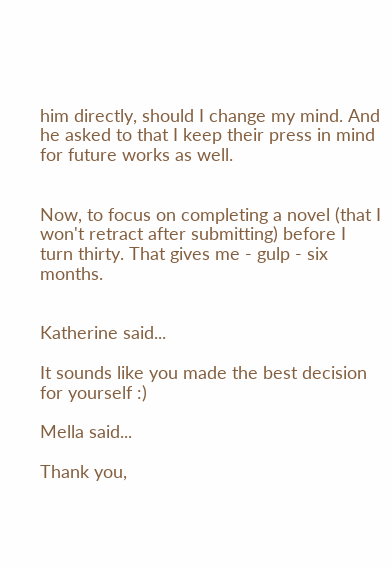him directly, should I change my mind. And he asked to that I keep their press in mind for future works as well.


Now, to focus on completing a novel (that I won't retract after submitting) before I turn thirty. That gives me - gulp - six months.


Katherine said...

It sounds like you made the best decision for yourself :)

Mella said...

Thank you,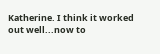Katherine. I think it worked out well...now to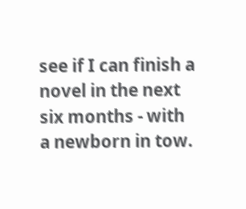see if I can finish a novel in the next six months - with a newborn in tow.